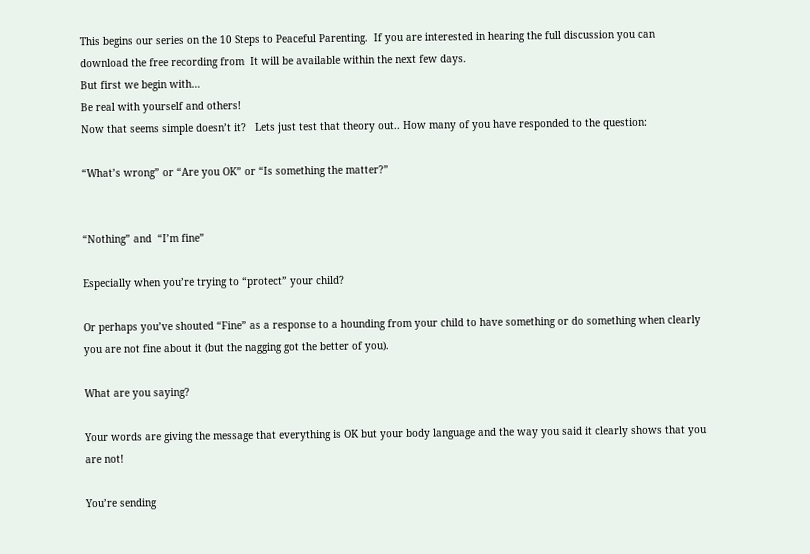This begins our series on the 10 Steps to Peaceful Parenting.  If you are interested in hearing the full discussion you can download the free recording from  It will be available within the next few days.
But first we begin with…
Be real with yourself and others!
Now that seems simple doesn’t it?   Lets just test that theory out.. How many of you have responded to the question:

“What’s wrong” or “Are you OK” or “Is something the matter?”


“Nothing” and  “I’m fine”

Especially when you’re trying to “protect” your child?

Or perhaps you’ve shouted “Fine” as a response to a hounding from your child to have something or do something when clearly you are not fine about it (but the nagging got the better of you).

What are you saying?

Your words are giving the message that everything is OK but your body language and the way you said it clearly shows that you are not!

You’re sending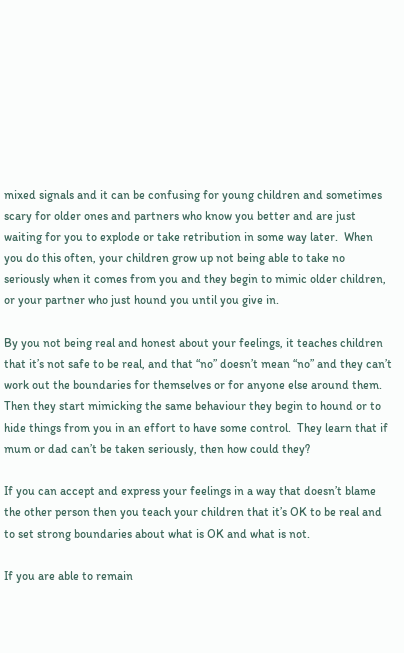mixed signals and it can be confusing for young children and sometimes scary for older ones and partners who know you better and are just waiting for you to explode or take retribution in some way later.  When you do this often, your children grow up not being able to take no seriously when it comes from you and they begin to mimic older children, or your partner who just hound you until you give in.

By you not being real and honest about your feelings, it teaches children that it’s not safe to be real, and that “no” doesn’t mean “no” and they can’t work out the boundaries for themselves or for anyone else around them.  Then they start mimicking the same behaviour they begin to hound or to hide things from you in an effort to have some control.  They learn that if mum or dad can’t be taken seriously, then how could they?

If you can accept and express your feelings in a way that doesn’t blame the other person then you teach your children that it’s OK to be real and to set strong boundaries about what is OK and what is not.

If you are able to remain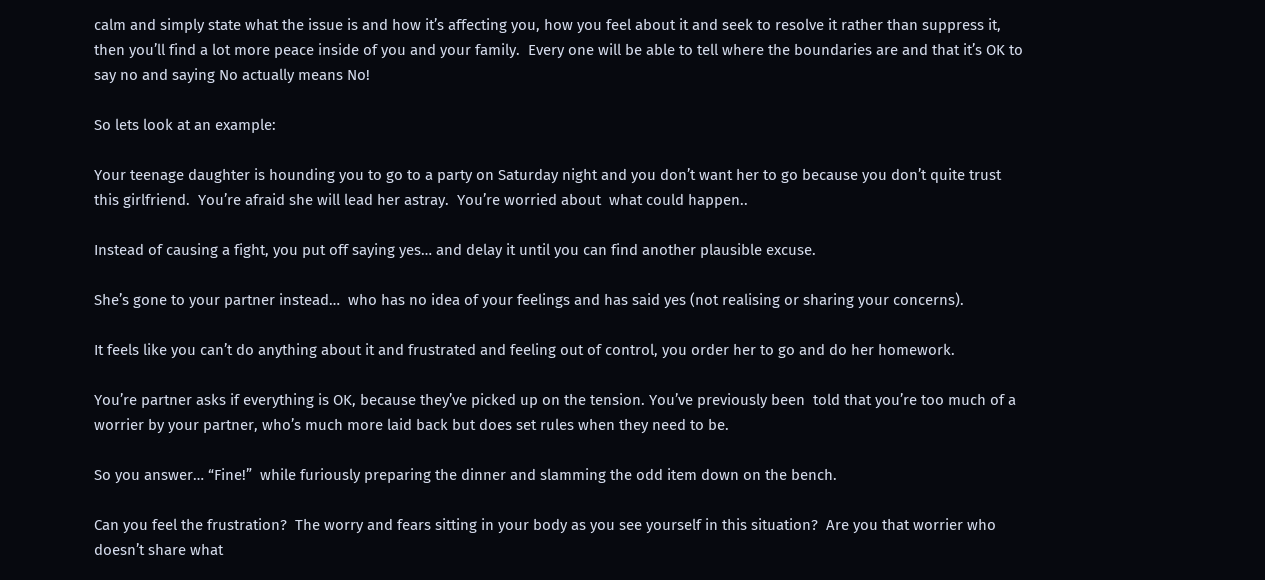calm and simply state what the issue is and how it’s affecting you, how you feel about it and seek to resolve it rather than suppress it, then you’ll find a lot more peace inside of you and your family.  Every one will be able to tell where the boundaries are and that it’s OK to say no and saying No actually means No!

So lets look at an example:

Your teenage daughter is hounding you to go to a party on Saturday night and you don’t want her to go because you don’t quite trust this girlfriend.  You’re afraid she will lead her astray.  You’re worried about  what could happen..

Instead of causing a fight, you put off saying yes… and delay it until you can find another plausible excuse.

She’s gone to your partner instead…  who has no idea of your feelings and has said yes (not realising or sharing your concerns).

It feels like you can’t do anything about it and frustrated and feeling out of control, you order her to go and do her homework.

You’re partner asks if everything is OK, because they’ve picked up on the tension. You’ve previously been  told that you’re too much of a worrier by your partner, who’s much more laid back but does set rules when they need to be.

So you answer… “Fine!”  while furiously preparing the dinner and slamming the odd item down on the bench.

Can you feel the frustration?  The worry and fears sitting in your body as you see yourself in this situation?  Are you that worrier who doesn’t share what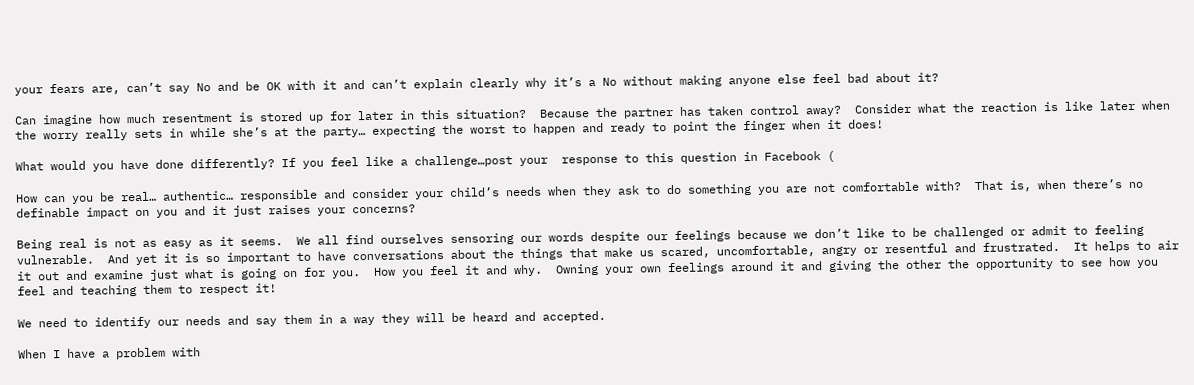your fears are, can’t say No and be OK with it and can’t explain clearly why it’s a No without making anyone else feel bad about it?

Can imagine how much resentment is stored up for later in this situation?  Because the partner has taken control away?  Consider what the reaction is like later when the worry really sets in while she’s at the party… expecting the worst to happen and ready to point the finger when it does!

What would you have done differently? If you feel like a challenge…post your  response to this question in Facebook (

How can you be real… authentic… responsible and consider your child’s needs when they ask to do something you are not comfortable with?  That is, when there’s no definable impact on you and it just raises your concerns?

Being real is not as easy as it seems.  We all find ourselves sensoring our words despite our feelings because we don’t like to be challenged or admit to feeling vulnerable.  And yet it is so important to have conversations about the things that make us scared, uncomfortable, angry or resentful and frustrated.  It helps to air it out and examine just what is going on for you.  How you feel it and why.  Owning your own feelings around it and giving the other the opportunity to see how you feel and teaching them to respect it!

We need to identify our needs and say them in a way they will be heard and accepted.

When I have a problem with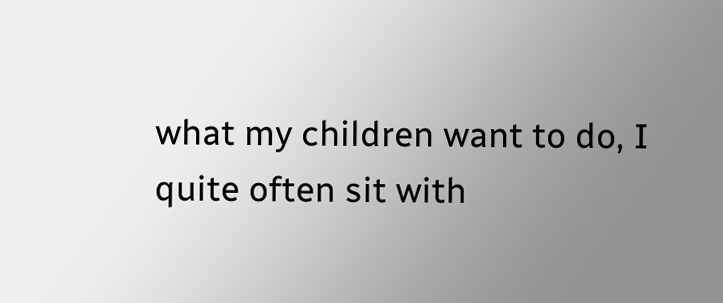what my children want to do, I quite often sit with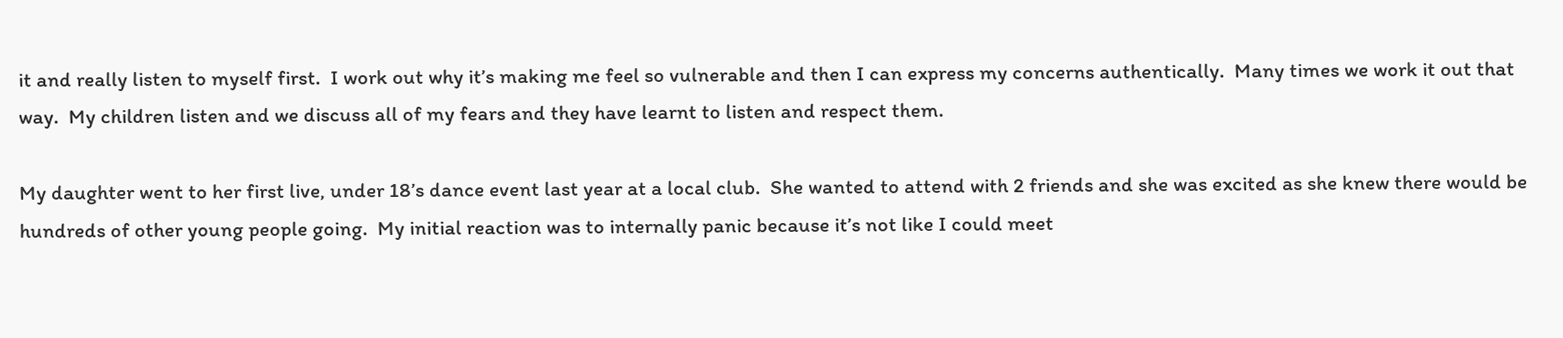it and really listen to myself first.  I work out why it’s making me feel so vulnerable and then I can express my concerns authentically.  Many times we work it out that way.  My children listen and we discuss all of my fears and they have learnt to listen and respect them.

My daughter went to her first live, under 18’s dance event last year at a local club.  She wanted to attend with 2 friends and she was excited as she knew there would be hundreds of other young people going.  My initial reaction was to internally panic because it’s not like I could meet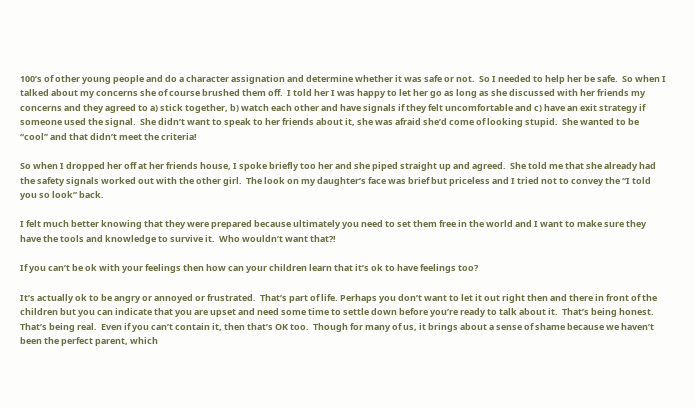100’s of other young people and do a character assignation and determine whether it was safe or not.  So I needed to help her be safe.  So when I talked about my concerns she of course brushed them off.  I told her I was happy to let her go as long as she discussed with her friends my concerns and they agreed to a) stick together, b) watch each other and have signals if they felt uncomfortable and c) have an exit strategy if someone used the signal.  She didn’t want to speak to her friends about it, she was afraid she’d come of looking stupid.  She wanted to be “cool” and that didn’t meet the criteria!

So when I dropped her off at her friends house, I spoke briefly too her and she piped straight up and agreed.  She told me that she already had the safety signals worked out with the other girl.  The look on my daughter’s face was brief but priceless and I tried not to convey the “I told you so look” back.

I felt much better knowing that they were prepared because ultimately you need to set them free in the world and I want to make sure they have the tools and knowledge to survive it.  Who wouldn’t want that?!

If you can’t be ok with your feelings then how can your children learn that it’s ok to have feelings too?

It’s actually ok to be angry or annoyed or frustrated.  That’s part of life. Perhaps you don’t want to let it out right then and there in front of the children but you can indicate that you are upset and need some time to settle down before you’re ready to talk about it.  That’s being honest.  That’s being real.  Even if you can’t contain it, then that’s OK too.  Though for many of us, it brings about a sense of shame because we haven’t been the perfect parent, which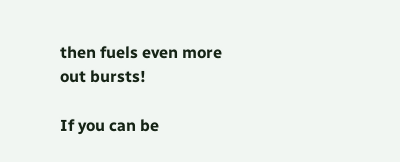then fuels even more out bursts!

If you can be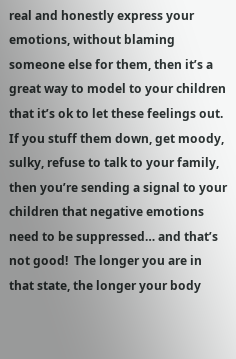real and honestly express your emotions, without blaming someone else for them, then it’s a great way to model to your children that it’s ok to let these feelings out.  If you stuff them down, get moody, sulky, refuse to talk to your family, then you’re sending a signal to your children that negative emotions need to be suppressed… and that’s not good!  The longer you are in that state, the longer your body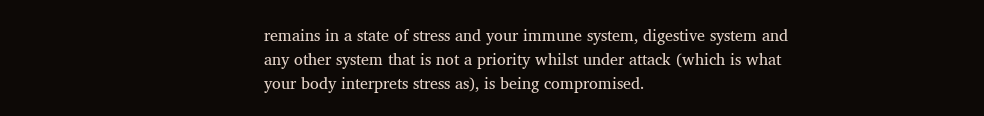remains in a state of stress and your immune system, digestive system and any other system that is not a priority whilst under attack (which is what your body interprets stress as), is being compromised.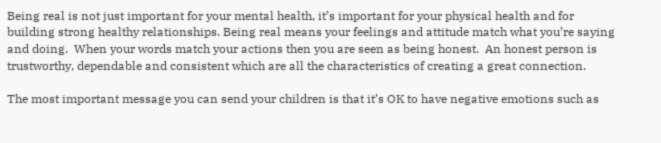Being real is not just important for your mental health, it’s important for your physical health and for building strong healthy relationships. Being real means your feelings and attitude match what you’re saying and doing.  When your words match your actions then you are seen as being honest.  An honest person is trustworthy, dependable and consistent which are all the characteristics of creating a great connection.

The most important message you can send your children is that it’s OK to have negative emotions such as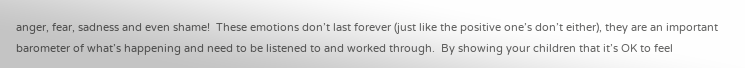anger, fear, sadness and even shame!  These emotions don’t last forever (just like the positive one’s don’t either), they are an important barometer of what’s happening and need to be listened to and worked through.  By showing your children that it’s OK to feel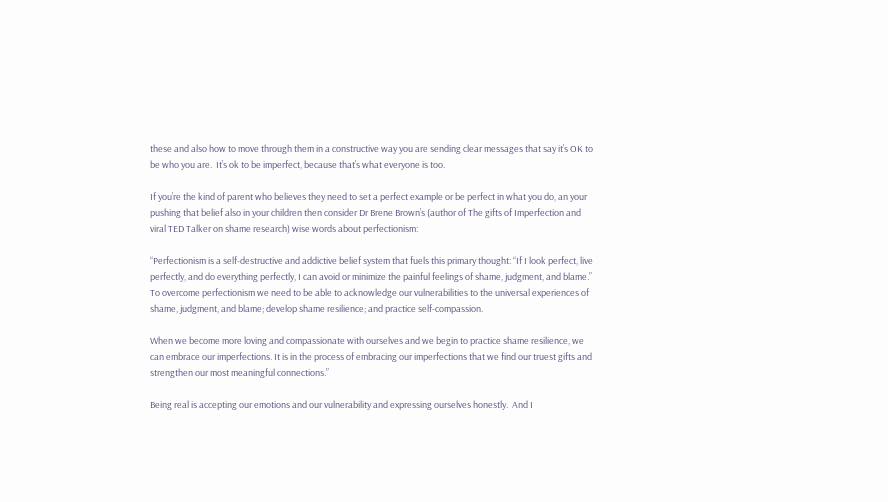these and also how to move through them in a constructive way you are sending clear messages that say it’s OK to be who you are.  It’s ok to be imperfect, because that’s what everyone is too.

If you’re the kind of parent who believes they need to set a perfect example or be perfect in what you do, an your pushing that belief also in your children then consider Dr Brene Brown’s (author of The gifts of Imperfection and viral TED Talker on shame research) wise words about perfectionism:

“Perfectionism is a self-destructive and addictive belief system that fuels this primary thought: “If I look perfect, live perfectly, and do everything perfectly, I can avoid or minimize the painful feelings of shame, judgment, and blame.” To overcome perfectionism we need to be able to acknowledge our vulnerabilities to the universal experiences of shame, judgment, and blame; develop shame resilience; and practice self-compassion.

When we become more loving and compassionate with ourselves and we begin to practice shame resilience, we can embrace our imperfections. It is in the process of embracing our imperfections that we find our truest gifts and strengthen our most meaningful connections.”

Being real is accepting our emotions and our vulnerability and expressing ourselves honestly.  And I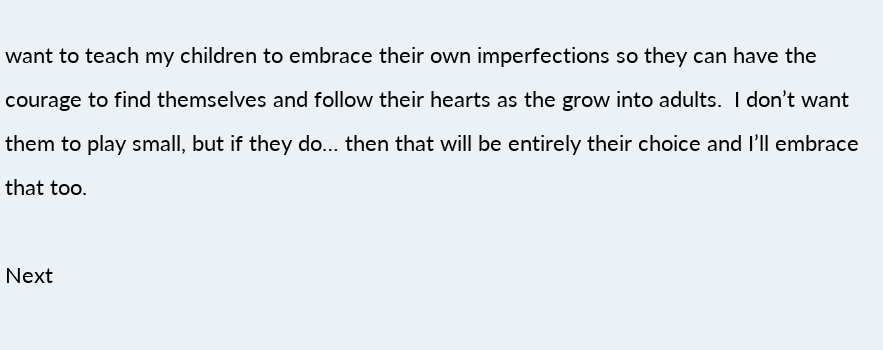want to teach my children to embrace their own imperfections so they can have the courage to find themselves and follow their hearts as the grow into adults.  I don’t want them to play small, but if they do… then that will be entirely their choice and I’ll embrace that too.

Next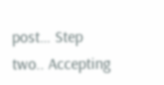post… Step two.. Accepting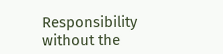Responsibility without the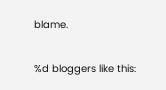blame.

%d bloggers like this: